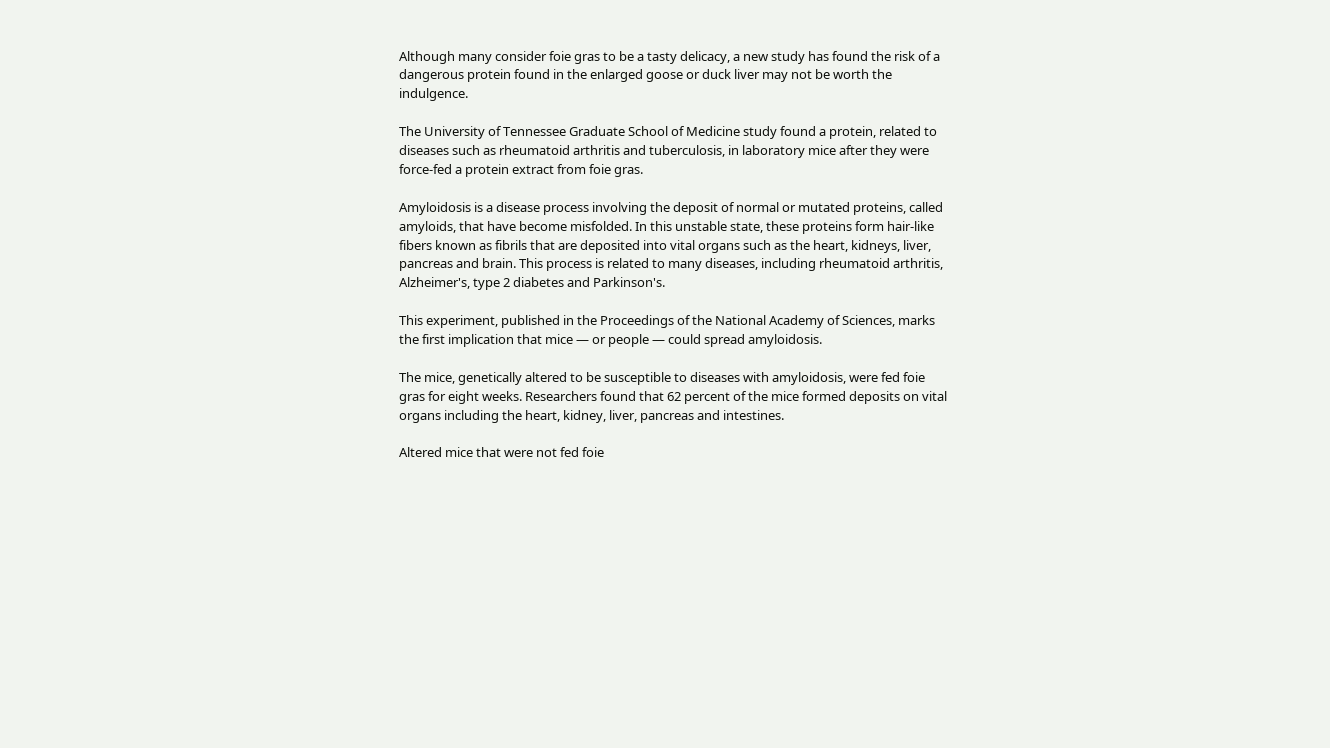Although many consider foie gras to be a tasty delicacy, a new study has found the risk of a dangerous protein found in the enlarged goose or duck liver may not be worth the indulgence.

The University of Tennessee Graduate School of Medicine study found a protein, related to diseases such as rheumatoid arthritis and tuberculosis, in laboratory mice after they were force-fed a protein extract from foie gras.

Amyloidosis is a disease process involving the deposit of normal or mutated proteins, called amyloids, that have become misfolded. In this unstable state, these proteins form hair-like fibers known as fibrils that are deposited into vital organs such as the heart, kidneys, liver, pancreas and brain. This process is related to many diseases, including rheumatoid arthritis, Alzheimer's, type 2 diabetes and Parkinson's.

This experiment, published in the Proceedings of the National Academy of Sciences, marks the first implication that mice — or people — could spread amyloidosis.

The mice, genetically altered to be susceptible to diseases with amyloidosis, were fed foie gras for eight weeks. Researchers found that 62 percent of the mice formed deposits on vital organs including the heart, kidney, liver, pancreas and intestines.

Altered mice that were not fed foie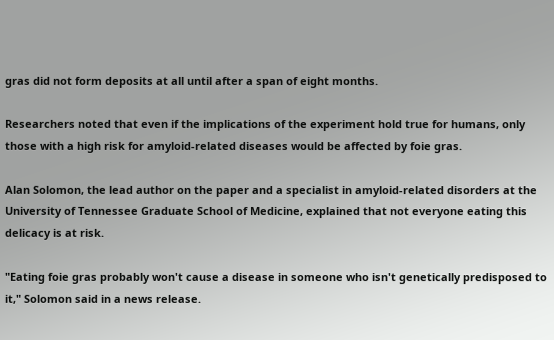gras did not form deposits at all until after a span of eight months.

Researchers noted that even if the implications of the experiment hold true for humans, only those with a high risk for amyloid-related diseases would be affected by foie gras.

Alan Solomon, the lead author on the paper and a specialist in amyloid-related disorders at the University of Tennessee Graduate School of Medicine, explained that not everyone eating this delicacy is at risk.

"Eating foie gras probably won't cause a disease in someone who isn't genetically predisposed to it," Solomon said in a news release.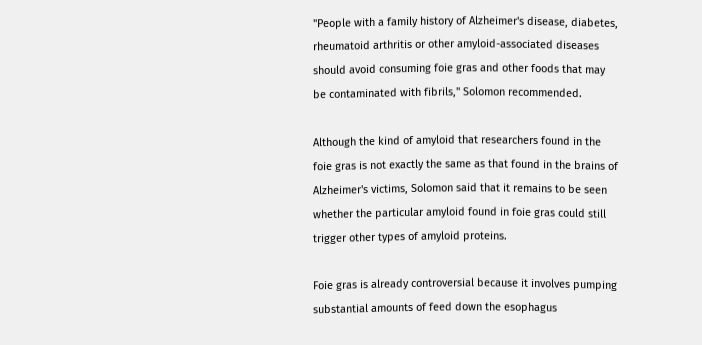"People with a family history of Alzheimer's disease, diabetes, rheumatoid arthritis or other amyloid-associated diseases should avoid consuming foie gras and other foods that may be contaminated with fibrils," Solomon recommended.

Although the kind of amyloid that researchers found in the foie gras is not exactly the same as that found in the brains of Alzheimer's victims, Solomon said that it remains to be seen whether the particular amyloid found in foie gras could still trigger other types of amyloid proteins.

Foie gras is already controversial because it involves pumping substantial amounts of feed down the esophagus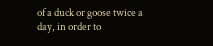of a duck or goose twice a day, in order to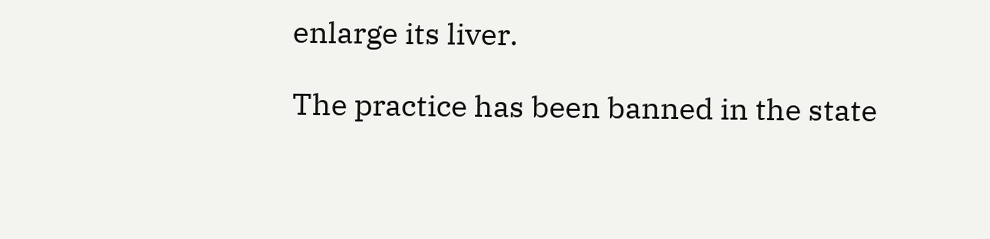enlarge its liver.

The practice has been banned in the state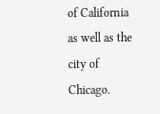of California as well as the city of Chicago.